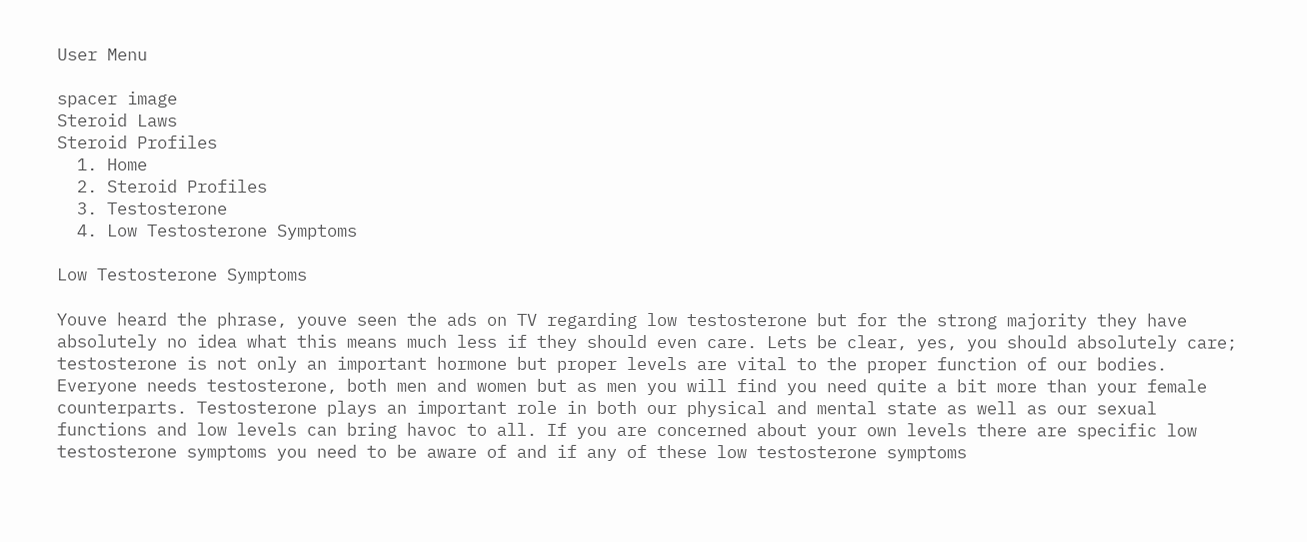User Menu

spacer image
Steroid Laws
Steroid Profiles
  1. Home
  2. Steroid Profiles
  3. Testosterone
  4. Low Testosterone Symptoms

Low Testosterone Symptoms

Youve heard the phrase, youve seen the ads on TV regarding low testosterone but for the strong majority they have absolutely no idea what this means much less if they should even care. Lets be clear, yes, you should absolutely care; testosterone is not only an important hormone but proper levels are vital to the proper function of our bodies. Everyone needs testosterone, both men and women but as men you will find you need quite a bit more than your female counterparts. Testosterone plays an important role in both our physical and mental state as well as our sexual functions and low levels can bring havoc to all. If you are concerned about your own levels there are specific low testosterone symptoms you need to be aware of and if any of these low testosterone symptoms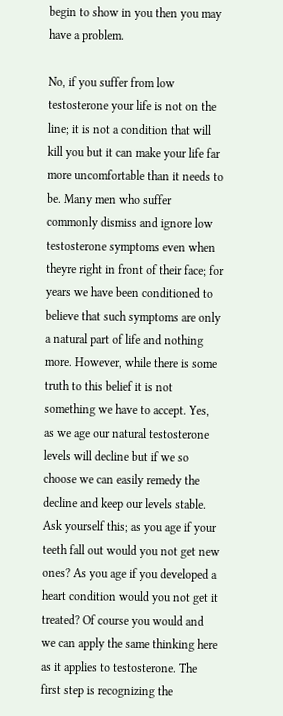begin to show in you then you may have a problem.

No, if you suffer from low testosterone your life is not on the line; it is not a condition that will kill you but it can make your life far more uncomfortable than it needs to be. Many men who suffer commonly dismiss and ignore low testosterone symptoms even when theyre right in front of their face; for years we have been conditioned to believe that such symptoms are only a natural part of life and nothing more. However, while there is some truth to this belief it is not something we have to accept. Yes, as we age our natural testosterone levels will decline but if we so choose we can easily remedy the decline and keep our levels stable. Ask yourself this; as you age if your teeth fall out would you not get new ones? As you age if you developed a heart condition would you not get it treated? Of course you would and we can apply the same thinking here as it applies to testosterone. The first step is recognizing the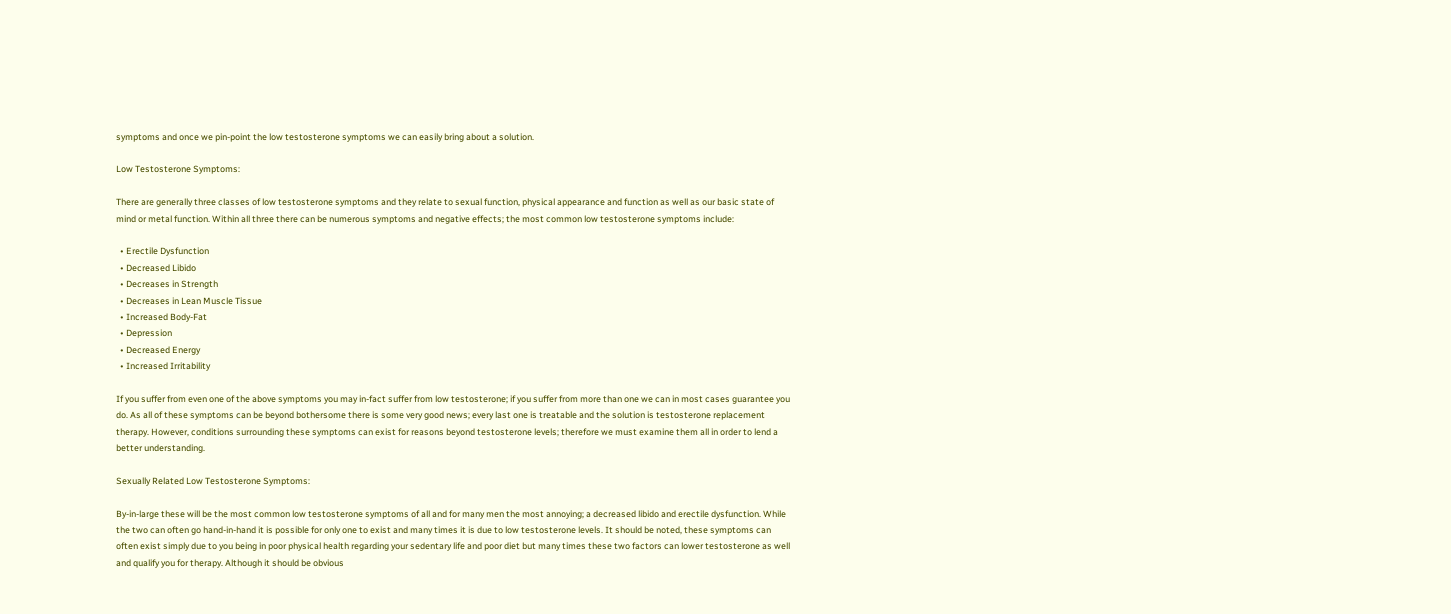symptoms and once we pin-point the low testosterone symptoms we can easily bring about a solution.

Low Testosterone Symptoms:

There are generally three classes of low testosterone symptoms and they relate to sexual function, physical appearance and function as well as our basic state of mind or metal function. Within all three there can be numerous symptoms and negative effects; the most common low testosterone symptoms include:

  • Erectile Dysfunction
  • Decreased Libido
  • Decreases in Strength
  • Decreases in Lean Muscle Tissue
  • Increased Body-Fat
  • Depression
  • Decreased Energy
  • Increased Irritability

If you suffer from even one of the above symptoms you may in-fact suffer from low testosterone; if you suffer from more than one we can in most cases guarantee you do. As all of these symptoms can be beyond bothersome there is some very good news; every last one is treatable and the solution is testosterone replacement therapy. However, conditions surrounding these symptoms can exist for reasons beyond testosterone levels; therefore we must examine them all in order to lend a better understanding.

Sexually Related Low Testosterone Symptoms:

By-in-large these will be the most common low testosterone symptoms of all and for many men the most annoying; a decreased libido and erectile dysfunction. While the two can often go hand-in-hand it is possible for only one to exist and many times it is due to low testosterone levels. It should be noted, these symptoms can often exist simply due to you being in poor physical health regarding your sedentary life and poor diet but many times these two factors can lower testosterone as well and qualify you for therapy. Although it should be obvious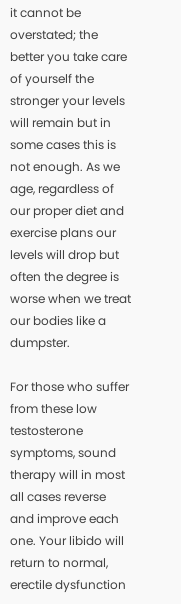it cannot be overstated; the better you take care of yourself the stronger your levels will remain but in some cases this is not enough. As we age, regardless of our proper diet and exercise plans our levels will drop but often the degree is worse when we treat our bodies like a dumpster.

For those who suffer from these low testosterone symptoms, sound therapy will in most all cases reverse and improve each one. Your libido will return to normal, erectile dysfunction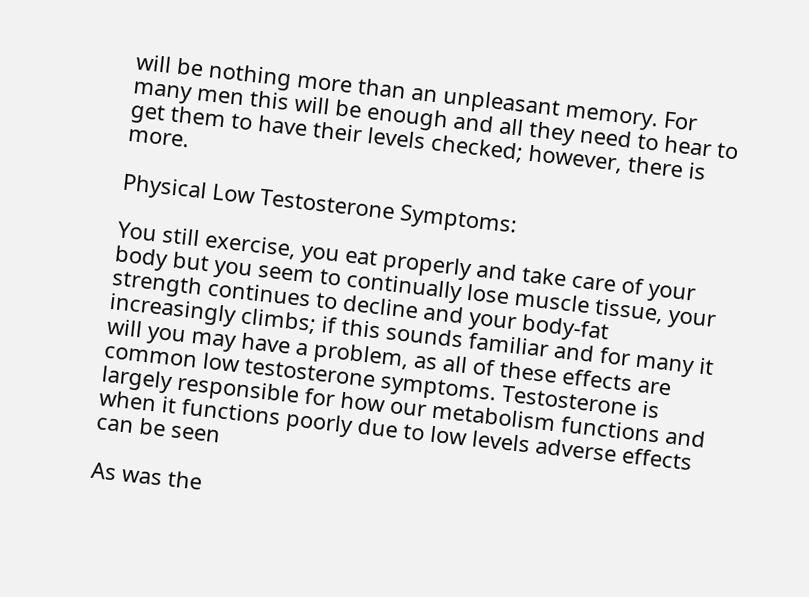will be nothing more than an unpleasant memory. For many men this will be enough and all they need to hear to get them to have their levels checked; however, there is more.

Physical Low Testosterone Symptoms:

You still exercise, you eat properly and take care of your body but you seem to continually lose muscle tissue, your strength continues to decline and your body-fat increasingly climbs; if this sounds familiar and for many it will you may have a problem, as all of these effects are common low testosterone symptoms. Testosterone is largely responsible for how our metabolism functions and when it functions poorly due to low levels adverse effects can be seen

As was the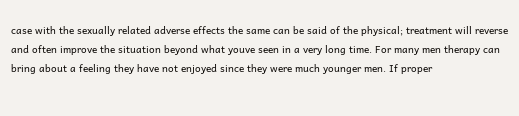case with the sexually related adverse effects the same can be said of the physical; treatment will reverse and often improve the situation beyond what youve seen in a very long time. For many men therapy can bring about a feeling they have not enjoyed since they were much younger men. If proper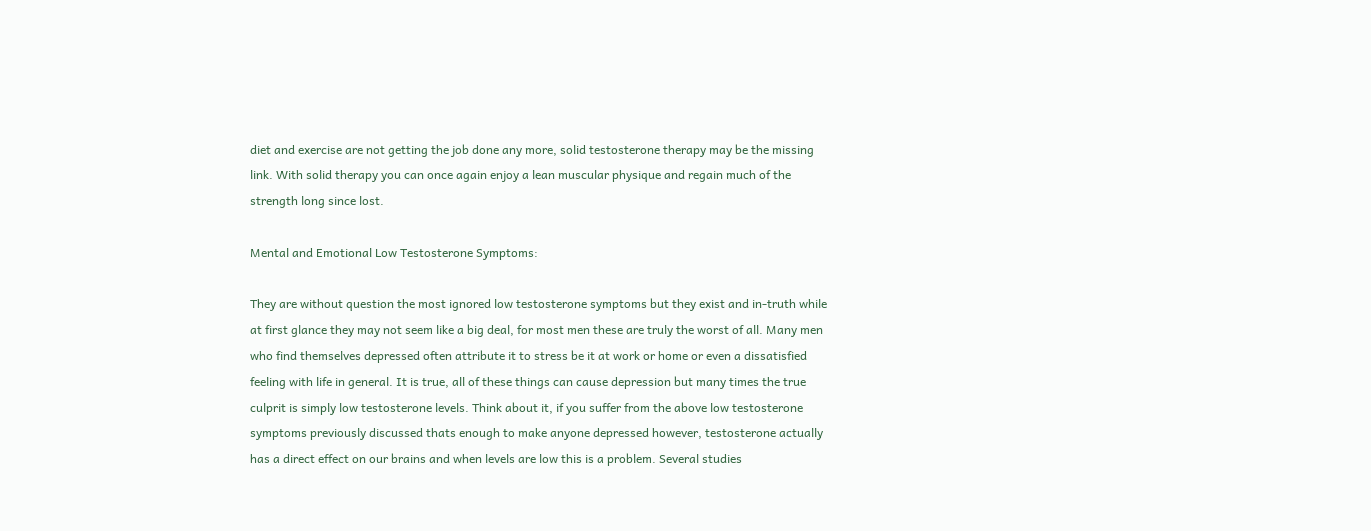diet and exercise are not getting the job done any more, solid testosterone therapy may be the missing link. With solid therapy you can once again enjoy a lean muscular physique and regain much of the strength long since lost.

Mental and Emotional Low Testosterone Symptoms:

They are without question the most ignored low testosterone symptoms but they exist and in-truth while at first glance they may not seem like a big deal, for most men these are truly the worst of all. Many men who find themselves depressed often attribute it to stress be it at work or home or even a dissatisfied feeling with life in general. It is true, all of these things can cause depression but many times the true culprit is simply low testosterone levels. Think about it, if you suffer from the above low testosterone symptoms previously discussed thats enough to make anyone depressed however, testosterone actually has a direct effect on our brains and when levels are low this is a problem. Several studies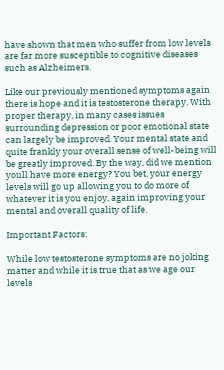have shown that men who suffer from low levels are far more susceptible to cognitive diseases such as Alzheimers.

Like our previously mentioned symptoms again there is hope and it is testosterone therapy. With proper therapy, in many cases issues surrounding depression or poor emotional state can largely be improved. Your mental state and quite frankly your overall sense of well-being will be greatly improved. By the way, did we mention youll have more energy? You bet, your energy levels will go up allowing you to do more of whatever it is you enjoy, again improving your mental and overall quality of life.

Important Factors:

While low testosterone symptoms are no joking matter and while it is true that as we age our levels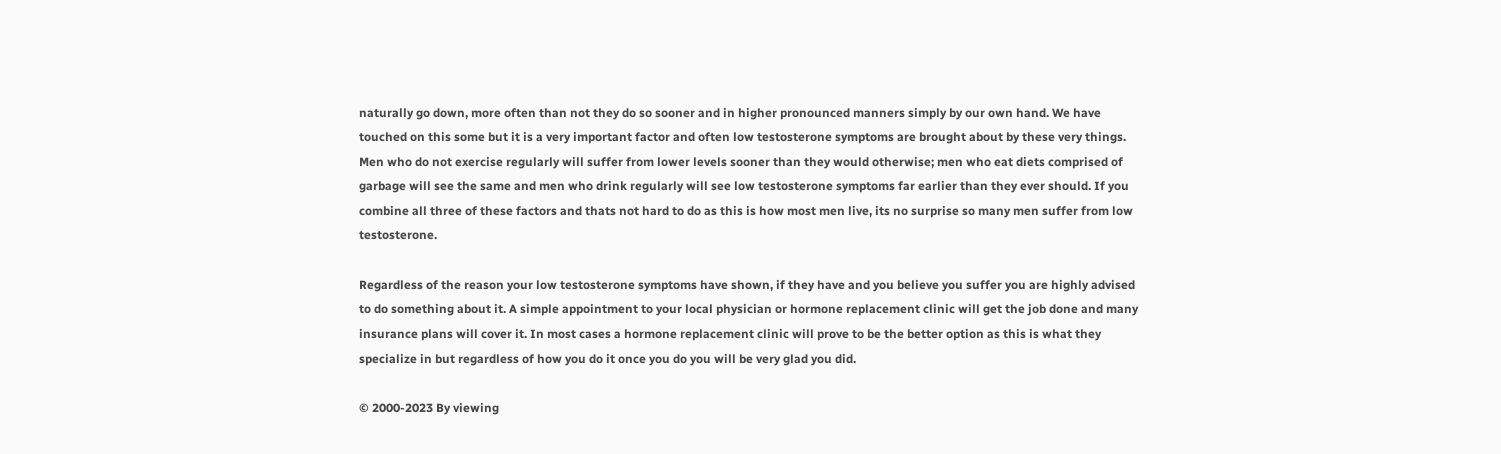naturally go down, more often than not they do so sooner and in higher pronounced manners simply by our own hand. We have touched on this some but it is a very important factor and often low testosterone symptoms are brought about by these very things. Men who do not exercise regularly will suffer from lower levels sooner than they would otherwise; men who eat diets comprised of garbage will see the same and men who drink regularly will see low testosterone symptoms far earlier than they ever should. If you combine all three of these factors and thats not hard to do as this is how most men live, its no surprise so many men suffer from low testosterone.

Regardless of the reason your low testosterone symptoms have shown, if they have and you believe you suffer you are highly advised to do something about it. A simple appointment to your local physician or hormone replacement clinic will get the job done and many insurance plans will cover it. In most cases a hormone replacement clinic will prove to be the better option as this is what they specialize in but regardless of how you do it once you do you will be very glad you did.

© 2000-2023 By viewing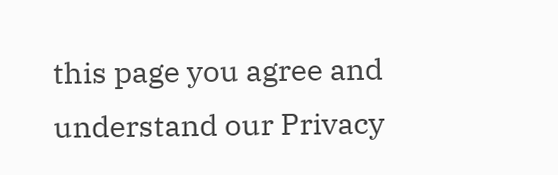this page you agree and understand our Privacy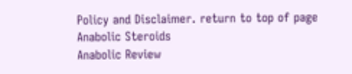Policy and Disclaimer. return to top of page
Anabolic Steroids
Anabolic Review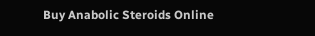Buy Anabolic Steroids Online